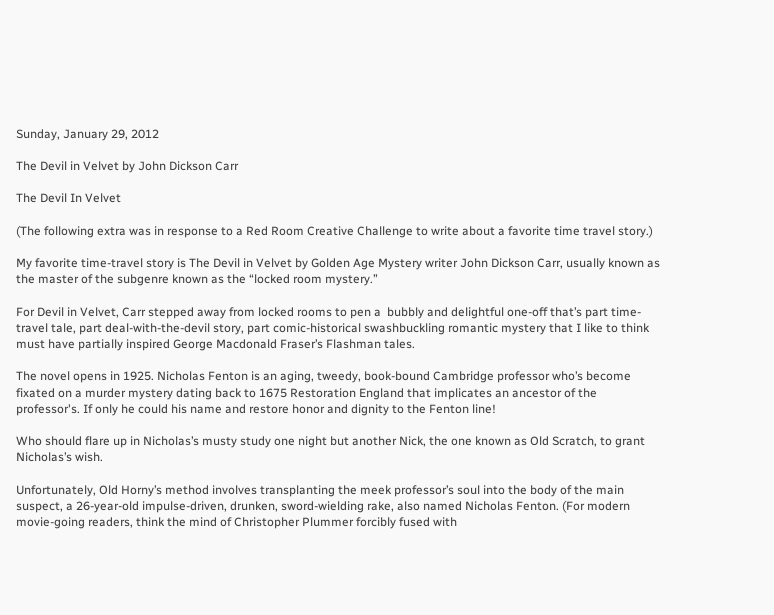Sunday, January 29, 2012

The Devil in Velvet by John Dickson Carr

The Devil In Velvet

(The following extra was in response to a Red Room Creative Challenge to write about a favorite time travel story.)

My favorite time-travel story is The Devil in Velvet by Golden Age Mystery writer John Dickson Carr, usually known as the master of the subgenre known as the “locked room mystery.”

For Devil in Velvet, Carr stepped away from locked rooms to pen a  bubbly and delightful one-off that’s part time-travel tale, part deal-with-the-devil story, part comic-historical swashbuckling romantic mystery that I like to think must have partially inspired George Macdonald Fraser’s Flashman tales.

The novel opens in 1925. Nicholas Fenton is an aging, tweedy, book-bound Cambridge professor who’s become fixated on a murder mystery dating back to 1675 Restoration England that implicates an ancestor of the professor's. If only he could his name and restore honor and dignity to the Fenton line!

Who should flare up in Nicholas’s musty study one night but another Nick, the one known as Old Scratch, to grant Nicholas’s wish.

Unfortunately, Old Horny’s method involves transplanting the meek professor’s soul into the body of the main suspect, a 26-year-old impulse-driven, drunken, sword-wielding rake, also named Nicholas Fenton. (For modern movie-going readers, think the mind of Christopher Plummer forcibly fused with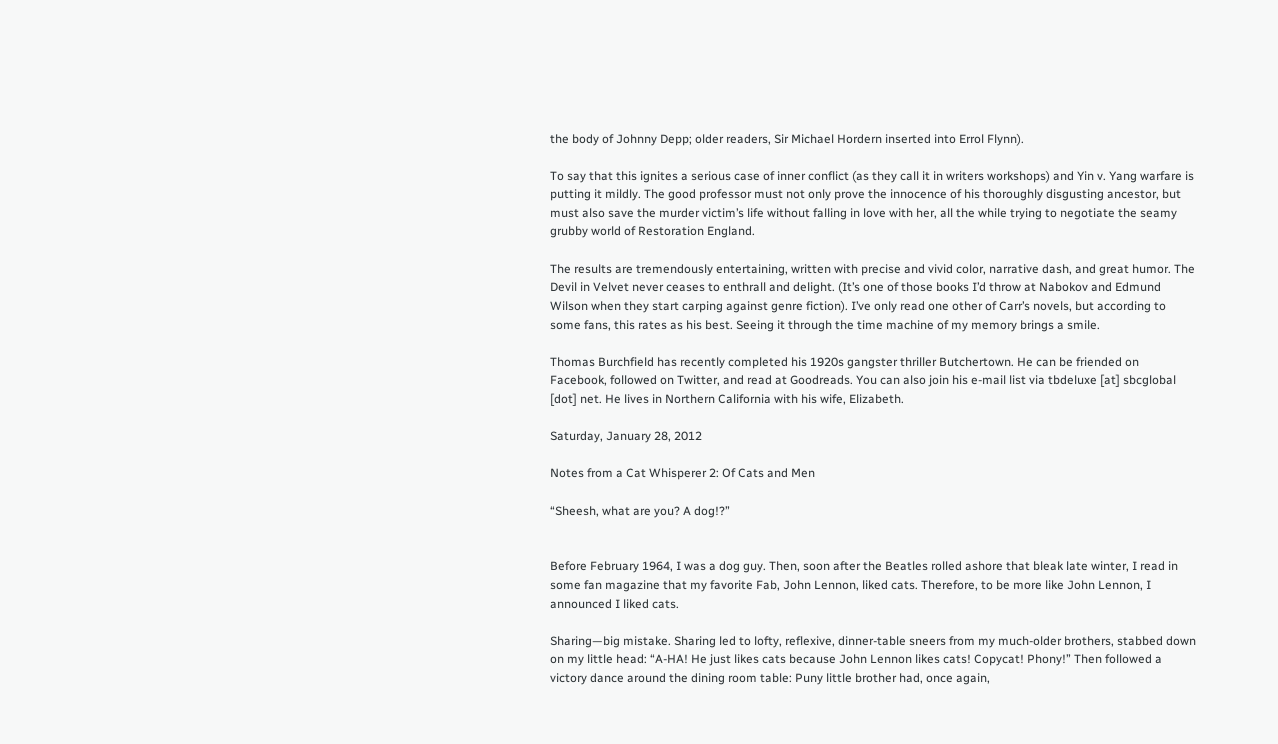the body of Johnny Depp; older readers, Sir Michael Hordern inserted into Errol Flynn).

To say that this ignites a serious case of inner conflict (as they call it in writers workshops) and Yin v. Yang warfare is putting it mildly. The good professor must not only prove the innocence of his thoroughly disgusting ancestor, but must also save the murder victim’s life without falling in love with her, all the while trying to negotiate the seamy grubby world of Restoration England.

The results are tremendously entertaining, written with precise and vivid color, narrative dash, and great humor. The Devil in Velvet never ceases to enthrall and delight. (It’s one of those books I’d throw at Nabokov and Edmund Wilson when they start carping against genre fiction). I’ve only read one other of Carr’s novels, but according to some fans, this rates as his best. Seeing it through the time machine of my memory brings a smile.

Thomas Burchfield has recently completed his 1920s gangster thriller Butchertown. He can be friended on Facebook, followed on Twitter, and read at Goodreads. You can also join his e-mail list via tbdeluxe [at] sbcglobal [dot] net. He lives in Northern California with his wife, Elizabeth.

Saturday, January 28, 2012

Notes from a Cat Whisperer 2: Of Cats and Men

“Sheesh, what are you? A dog!?”


Before February 1964, I was a dog guy. Then, soon after the Beatles rolled ashore that bleak late winter, I read in some fan magazine that my favorite Fab, John Lennon, liked cats. Therefore, to be more like John Lennon, I announced I liked cats.

Sharing—big mistake. Sharing led to lofty, reflexive, dinner-table sneers from my much-older brothers, stabbed down on my little head: “A-HA! He just likes cats because John Lennon likes cats! Copycat! Phony!” Then followed a victory dance around the dining room table: Puny little brother had, once again,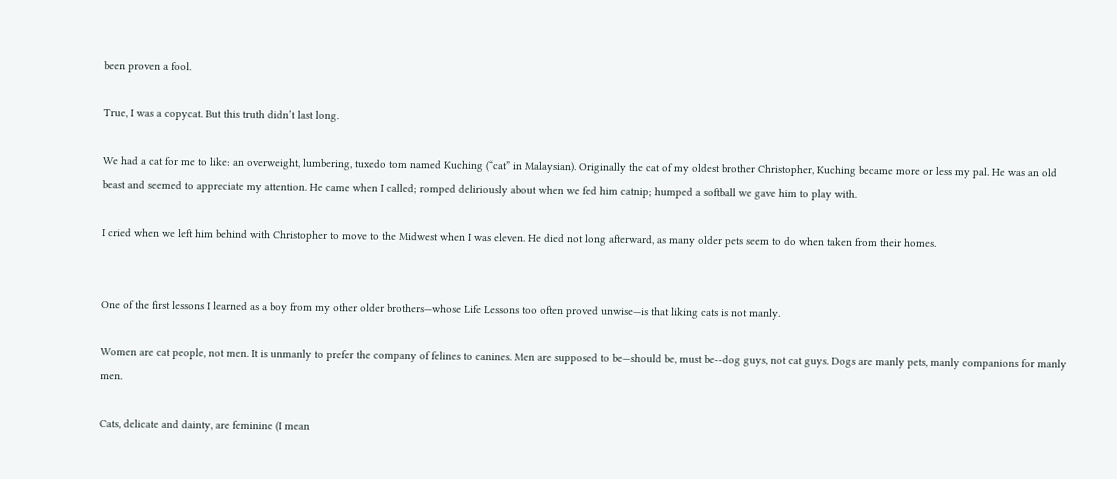been proven a fool.

True, I was a copycat. But this truth didn’t last long.

We had a cat for me to like: an overweight, lumbering, tuxedo tom named Kuching (“cat” in Malaysian). Originally the cat of my oldest brother Christopher, Kuching became more or less my pal. He was an old beast and seemed to appreciate my attention. He came when I called; romped deliriously about when we fed him catnip; humped a softball we gave him to play with.

I cried when we left him behind with Christopher to move to the Midwest when I was eleven. He died not long afterward, as many older pets seem to do when taken from their homes.


One of the first lessons I learned as a boy from my other older brothers—whose Life Lessons too often proved unwise—is that liking cats is not manly.

Women are cat people, not men. It is unmanly to prefer the company of felines to canines. Men are supposed to be—should be, must be--dog guys, not cat guys. Dogs are manly pets, manly companions for manly men.

Cats, delicate and dainty, are feminine (I mean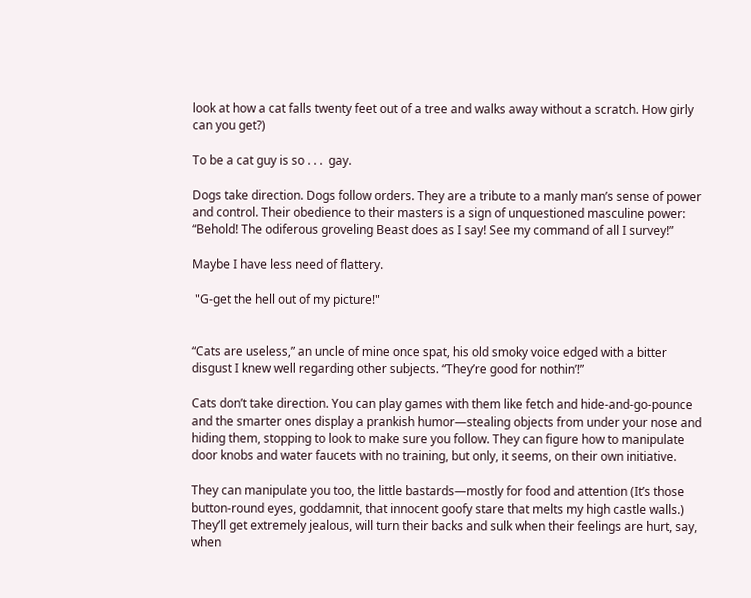look at how a cat falls twenty feet out of a tree and walks away without a scratch. How girly can you get?)

To be a cat guy is so . . .  gay.

Dogs take direction. Dogs follow orders. They are a tribute to a manly man’s sense of power and control. Their obedience to their masters is a sign of unquestioned masculine power: “Behold! The odiferous groveling Beast does as I say! See my command of all I survey!”

Maybe I have less need of flattery.

 "G-get the hell out of my picture!"


“Cats are useless,” an uncle of mine once spat, his old smoky voice edged with a bitter disgust I knew well regarding other subjects. “They’re good for nothin’!”

Cats don’t take direction. You can play games with them like fetch and hide-and-go-pounce and the smarter ones display a prankish humor—stealing objects from under your nose and hiding them, stopping to look to make sure you follow. They can figure how to manipulate door knobs and water faucets with no training, but only, it seems, on their own initiative.

They can manipulate you too, the little bastards—mostly for food and attention (It’s those button-round eyes, goddamnit, that innocent goofy stare that melts my high castle walls.) They’ll get extremely jealous, will turn their backs and sulk when their feelings are hurt, say, when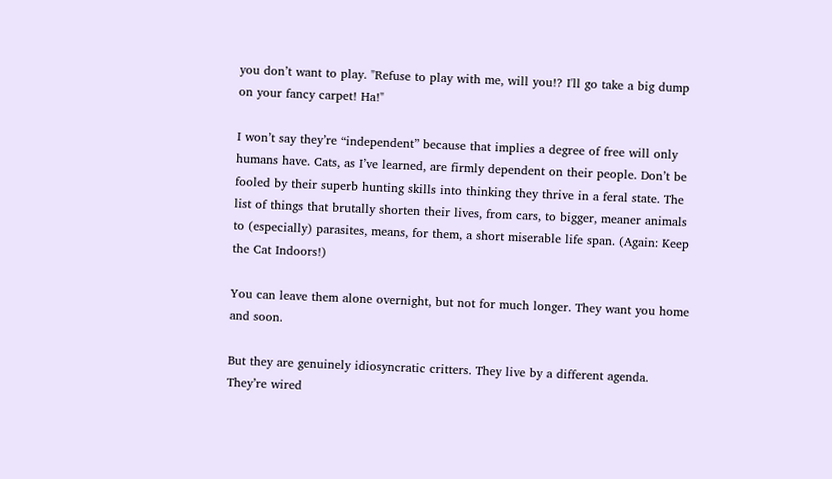you don’t want to play. "Refuse to play with me, will you!? I'll go take a big dump on your fancy carpet! Ha!"

I won’t say they’re “independent” because that implies a degree of free will only humans have. Cats, as I’ve learned, are firmly dependent on their people. Don’t be fooled by their superb hunting skills into thinking they thrive in a feral state. The list of things that brutally shorten their lives, from cars, to bigger, meaner animals to (especially) parasites, means, for them, a short miserable life span. (Again: Keep the Cat Indoors!)

You can leave them alone overnight, but not for much longer. They want you home and soon.

But they are genuinely idiosyncratic critters. They live by a different agenda. They’re wired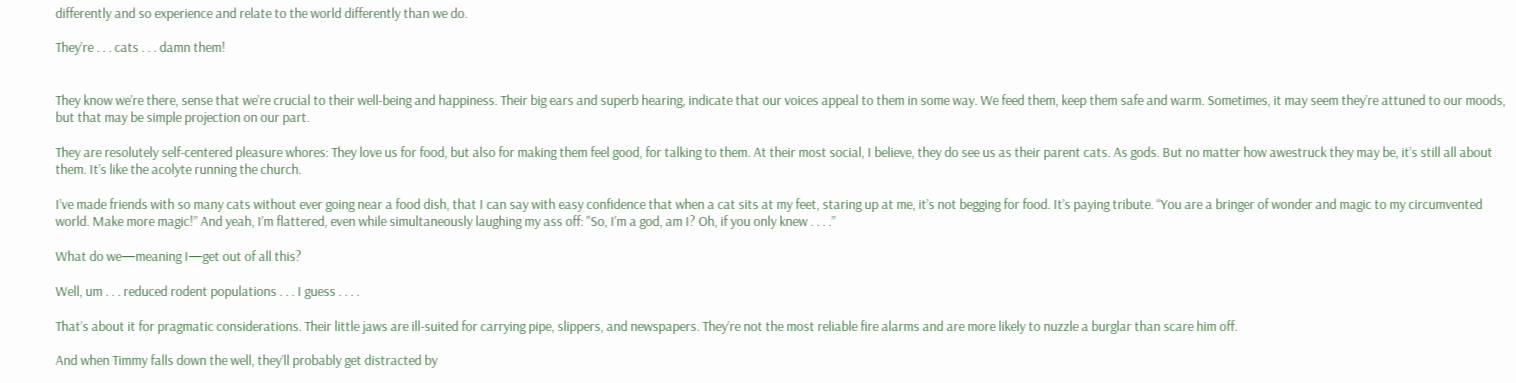differently and so experience and relate to the world differently than we do.

They’re . . . cats . . . damn them!


They know we’re there, sense that we’re crucial to their well-being and happiness. Their big ears and superb hearing, indicate that our voices appeal to them in some way. We feed them, keep them safe and warm. Sometimes, it may seem they’re attuned to our moods, but that may be simple projection on our part.

They are resolutely self-centered pleasure whores: They love us for food, but also for making them feel good, for talking to them. At their most social, I believe, they do see us as their parent cats. As gods. But no matter how awestruck they may be, it’s still all about them. It’s like the acolyte running the church.

I’ve made friends with so many cats without ever going near a food dish, that I can say with easy confidence that when a cat sits at my feet, staring up at me, it’s not begging for food. It’s paying tribute. “You are a bringer of wonder and magic to my circumvented world. Make more magic!” And yeah, I’m flattered, even while simultaneously laughing my ass off: "So, I'm a god, am I? Oh, if you only knew . . . .”

What do we—meaning I—get out of all this?

Well, um . . . reduced rodent populations . . . I guess . . . .

That’s about it for pragmatic considerations. Their little jaws are ill-suited for carrying pipe, slippers, and newspapers. They’re not the most reliable fire alarms and are more likely to nuzzle a burglar than scare him off.

And when Timmy falls down the well, they’ll probably get distracted by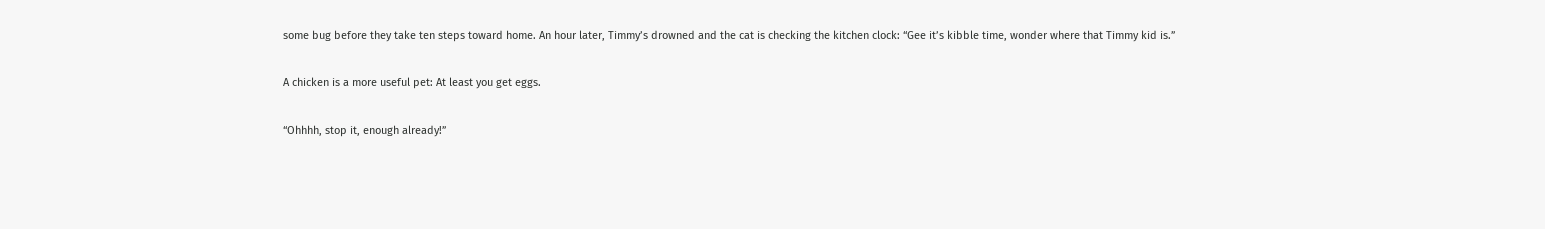some bug before they take ten steps toward home. An hour later, Timmy’s drowned and the cat is checking the kitchen clock: “Gee it’s kibble time, wonder where that Timmy kid is.”

A chicken is a more useful pet: At least you get eggs.

“Ohhhh, stop it, enough already!”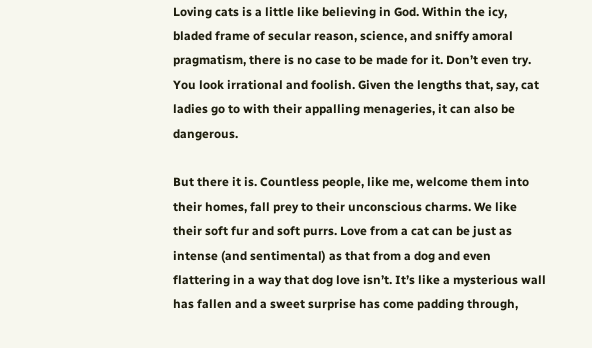Loving cats is a little like believing in God. Within the icy, bladed frame of secular reason, science, and sniffy amoral pragmatism, there is no case to be made for it. Don’t even try. You look irrational and foolish. Given the lengths that, say, cat ladies go to with their appalling menageries, it can also be dangerous.

But there it is. Countless people, like me, welcome them into their homes, fall prey to their unconscious charms. We like their soft fur and soft purrs. Love from a cat can be just as intense (and sentimental) as that from a dog and even flattering in a way that dog love isn’t. It’s like a mysterious wall has fallen and a sweet surprise has come padding through,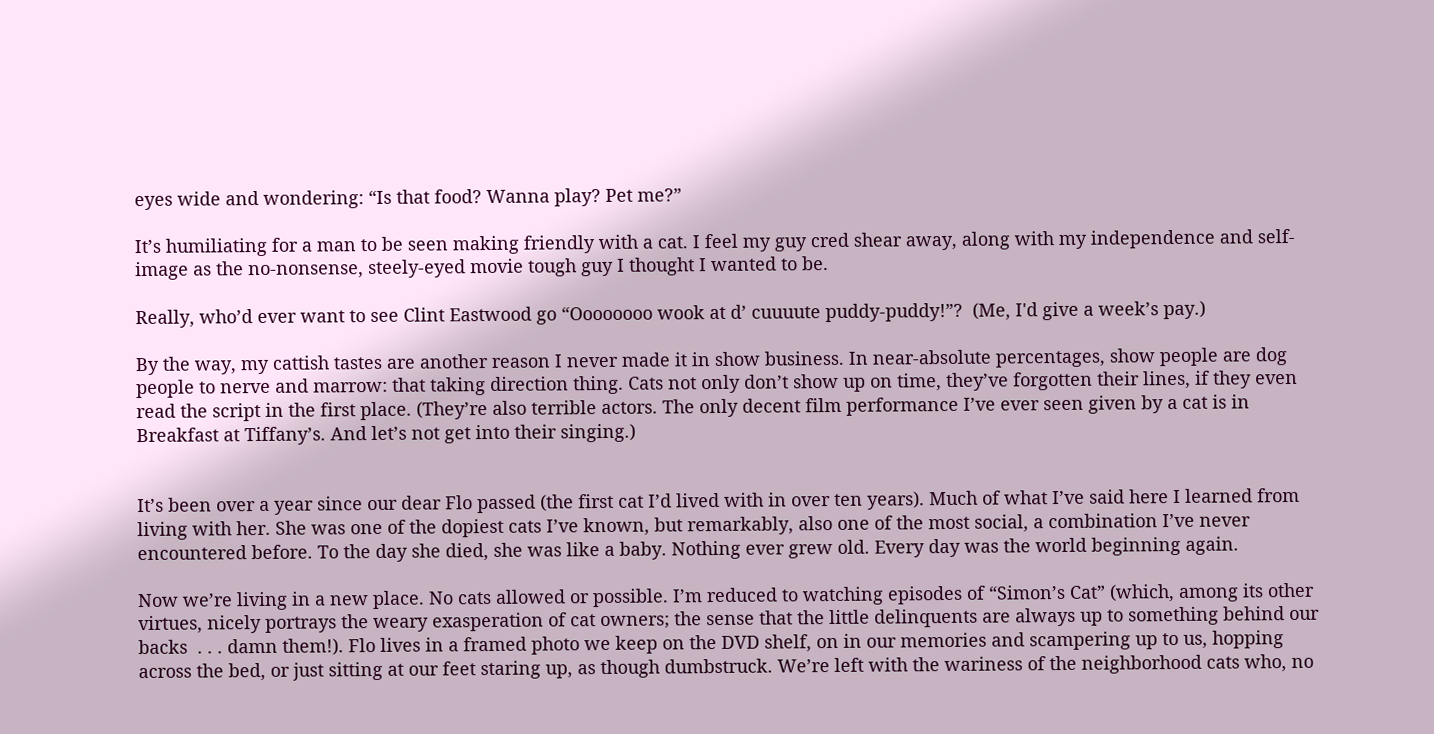eyes wide and wondering: “Is that food? Wanna play? Pet me?”

It’s humiliating for a man to be seen making friendly with a cat. I feel my guy cred shear away, along with my independence and self-image as the no-nonsense, steely-eyed movie tough guy I thought I wanted to be.

Really, who’d ever want to see Clint Eastwood go “Oooooooo wook at d’ cuuuute puddy-puddy!”?  (Me, I'd give a week’s pay.)

By the way, my cattish tastes are another reason I never made it in show business. In near-absolute percentages, show people are dog people to nerve and marrow: that taking direction thing. Cats not only don’t show up on time, they’ve forgotten their lines, if they even read the script in the first place. (They’re also terrible actors. The only decent film performance I’ve ever seen given by a cat is in Breakfast at Tiffany’s. And let’s not get into their singing.)


It’s been over a year since our dear Flo passed (the first cat I’d lived with in over ten years). Much of what I’ve said here I learned from living with her. She was one of the dopiest cats I’ve known, but remarkably, also one of the most social, a combination I’ve never encountered before. To the day she died, she was like a baby. Nothing ever grew old. Every day was the world beginning again.

Now we’re living in a new place. No cats allowed or possible. I’m reduced to watching episodes of “Simon’s Cat” (which, among its other virtues, nicely portrays the weary exasperation of cat owners; the sense that the little delinquents are always up to something behind our backs  . . . damn them!). Flo lives in a framed photo we keep on the DVD shelf, on in our memories and scampering up to us, hopping across the bed, or just sitting at our feet staring up, as though dumbstruck. We’re left with the wariness of the neighborhood cats who, no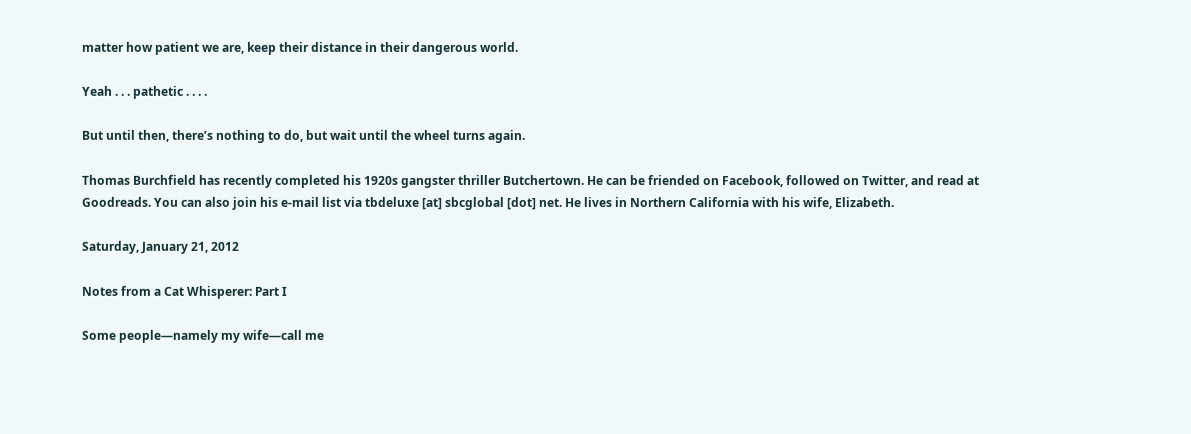matter how patient we are, keep their distance in their dangerous world.

Yeah . . . pathetic . . . .

But until then, there’s nothing to do, but wait until the wheel turns again.

Thomas Burchfield has recently completed his 1920s gangster thriller Butchertown. He can be friended on Facebook, followed on Twitter, and read at Goodreads. You can also join his e-mail list via tbdeluxe [at] sbcglobal [dot] net. He lives in Northern California with his wife, Elizabeth.

Saturday, January 21, 2012

Notes from a Cat Whisperer: Part I

Some people—namely my wife—call me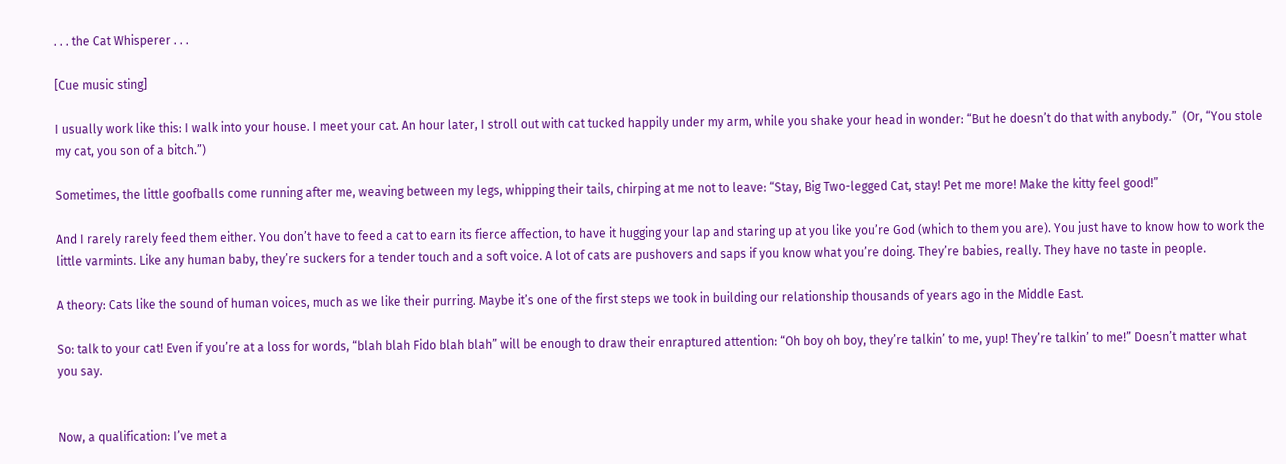. . . the Cat Whisperer . . .

[Cue music sting]

I usually work like this: I walk into your house. I meet your cat. An hour later, I stroll out with cat tucked happily under my arm, while you shake your head in wonder: “But he doesn’t do that with anybody.”  (Or, “You stole my cat, you son of a bitch.”)

Sometimes, the little goofballs come running after me, weaving between my legs, whipping their tails, chirping at me not to leave: “Stay, Big Two-legged Cat, stay! Pet me more! Make the kitty feel good!”

And I rarely rarely feed them either. You don’t have to feed a cat to earn its fierce affection, to have it hugging your lap and staring up at you like you’re God (which to them you are). You just have to know how to work the little varmints. Like any human baby, they’re suckers for a tender touch and a soft voice. A lot of cats are pushovers and saps if you know what you’re doing. They’re babies, really. They have no taste in people.

A theory: Cats like the sound of human voices, much as we like their purring. Maybe it’s one of the first steps we took in building our relationship thousands of years ago in the Middle East.

So: talk to your cat! Even if you’re at a loss for words, “blah blah Fido blah blah” will be enough to draw their enraptured attention: “Oh boy oh boy, they’re talkin’ to me, yup! They’re talkin’ to me!” Doesn’t matter what you say.


Now, a qualification: I’ve met a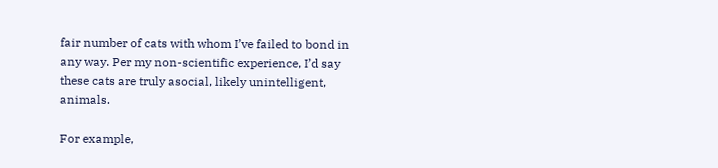fair number of cats with whom I’ve failed to bond in any way. Per my non-scientific experience, I’d say these cats are truly asocial, likely unintelligent, animals.

For example,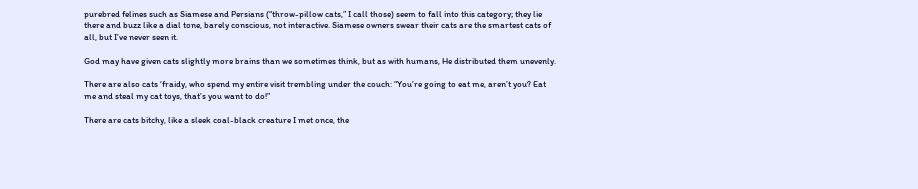purebred felines such as Siamese and Persians (“throw-pillow cats,” I call those) seem to fall into this category; they lie there and buzz like a dial tone, barely conscious, not interactive. Siamese owners swear their cats are the smartest cats of all, but I’ve never seen it.

God may have given cats slightly more brains than we sometimes think, but as with humans, He distributed them unevenly.

There are also cats ‘fraidy, who spend my entire visit trembling under the couch: “You’re going to eat me, aren’t you? Eat me and steal my cat toys, that’s you want to do!”

There are cats bitchy, like a sleek coal-black creature I met once, the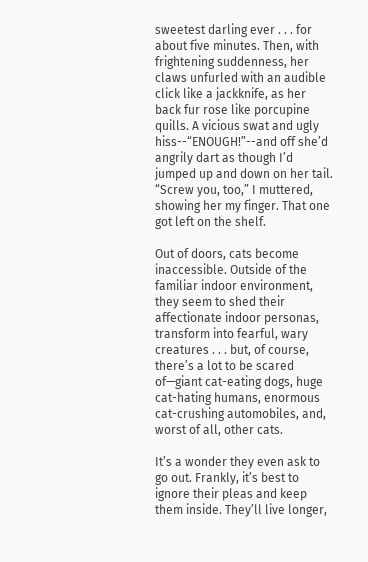sweetest darling ever . . . for about five minutes. Then, with frightening suddenness, her claws unfurled with an audible click like a jackknife, as her back fur rose like porcupine quills. A vicious swat and ugly hiss--“ENOUGH!”--and off she’d angrily dart as though I’d jumped up and down on her tail. “Screw you, too,” I muttered, showing her my finger. That one got left on the shelf.

Out of doors, cats become inaccessible. Outside of the familiar indoor environment, they seem to shed their affectionate indoor personas, transform into fearful, wary creatures . . . but, of course, there’s a lot to be scared of—giant cat-eating dogs, huge cat-hating humans, enormous cat-crushing automobiles, and, worst of all, other cats.

It’s a wonder they even ask to go out. Frankly, it’s best to ignore their pleas and keep them inside. They’ll live longer,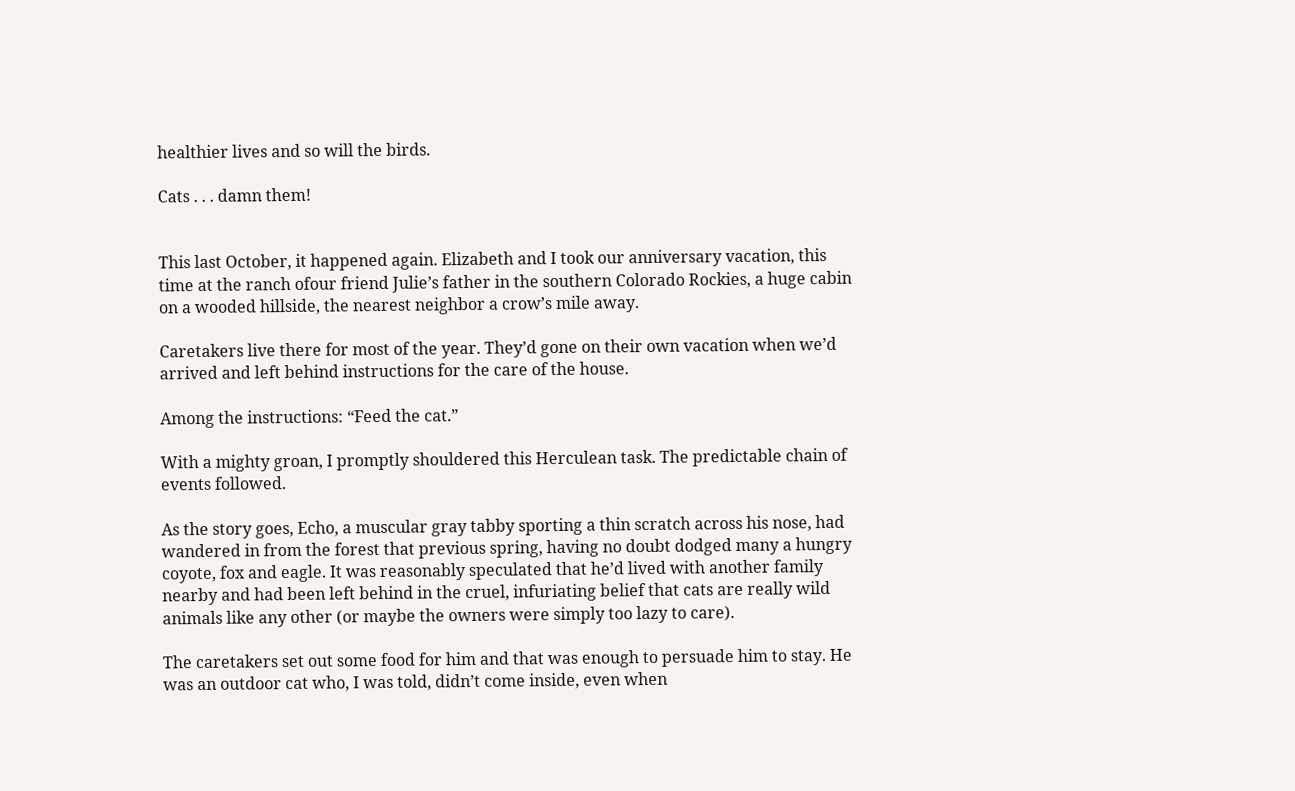healthier lives and so will the birds.

Cats . . . damn them!


This last October, it happened again. Elizabeth and I took our anniversary vacation, this time at the ranch ofour friend Julie’s father in the southern Colorado Rockies, a huge cabin on a wooded hillside, the nearest neighbor a crow’s mile away.

Caretakers live there for most of the year. They’d gone on their own vacation when we’d arrived and left behind instructions for the care of the house.

Among the instructions: “Feed the cat.”

With a mighty groan, I promptly shouldered this Herculean task. The predictable chain of events followed.

As the story goes, Echo, a muscular gray tabby sporting a thin scratch across his nose, had wandered in from the forest that previous spring, having no doubt dodged many a hungry coyote, fox and eagle. It was reasonably speculated that he’d lived with another family nearby and had been left behind in the cruel, infuriating belief that cats are really wild animals like any other (or maybe the owners were simply too lazy to care).

The caretakers set out some food for him and that was enough to persuade him to stay. He was an outdoor cat who, I was told, didn’t come inside, even when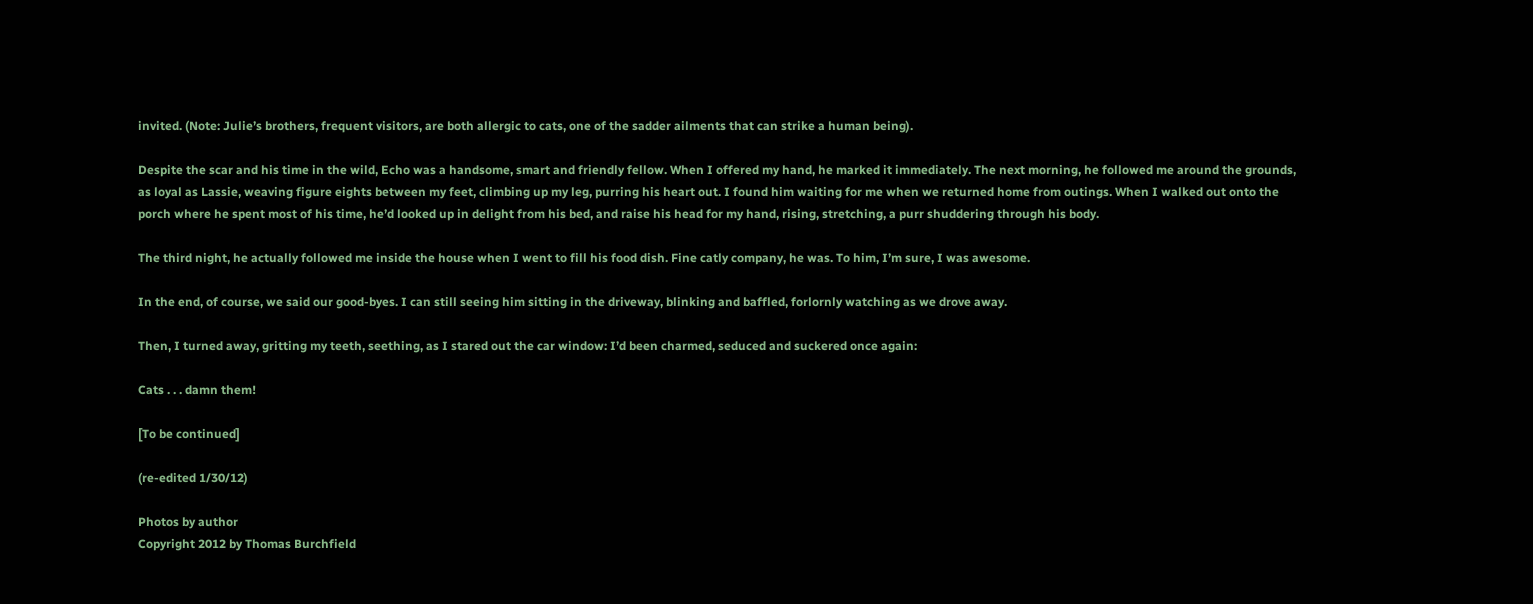invited. (Note: Julie’s brothers, frequent visitors, are both allergic to cats, one of the sadder ailments that can strike a human being).

Despite the scar and his time in the wild, Echo was a handsome, smart and friendly fellow. When I offered my hand, he marked it immediately. The next morning, he followed me around the grounds, as loyal as Lassie, weaving figure eights between my feet, climbing up my leg, purring his heart out. I found him waiting for me when we returned home from outings. When I walked out onto the porch where he spent most of his time, he’d looked up in delight from his bed, and raise his head for my hand, rising, stretching, a purr shuddering through his body.

The third night, he actually followed me inside the house when I went to fill his food dish. Fine catly company, he was. To him, I’m sure, I was awesome.

In the end, of course, we said our good-byes. I can still seeing him sitting in the driveway, blinking and baffled, forlornly watching as we drove away.

Then, I turned away, gritting my teeth, seething, as I stared out the car window: I’d been charmed, seduced and suckered once again:

Cats . . . damn them!

[To be continued]

(re-edited 1/30/12)

Photos by author
Copyright 2012 by Thomas Burchfield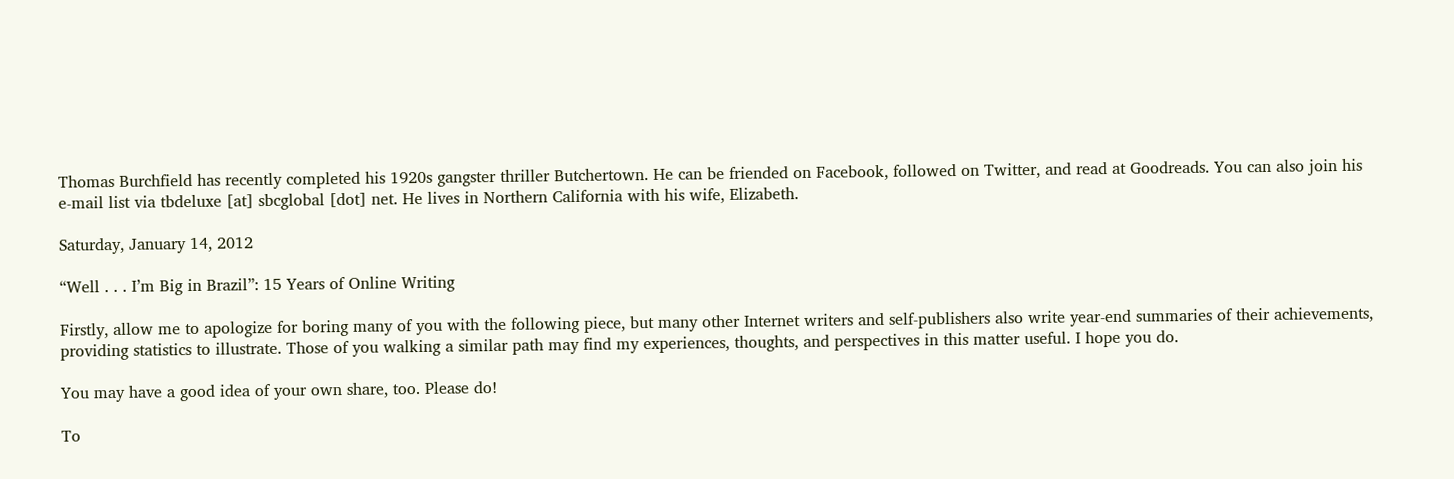Thomas Burchfield has recently completed his 1920s gangster thriller Butchertown. He can be friended on Facebook, followed on Twitter, and read at Goodreads. You can also join his e-mail list via tbdeluxe [at] sbcglobal [dot] net. He lives in Northern California with his wife, Elizabeth.

Saturday, January 14, 2012

“Well . . . I’m Big in Brazil”: 15 Years of Online Writing

Firstly, allow me to apologize for boring many of you with the following piece, but many other Internet writers and self-publishers also write year-end summaries of their achievements, providing statistics to illustrate. Those of you walking a similar path may find my experiences, thoughts, and perspectives in this matter useful. I hope you do.

You may have a good idea of your own share, too. Please do!

To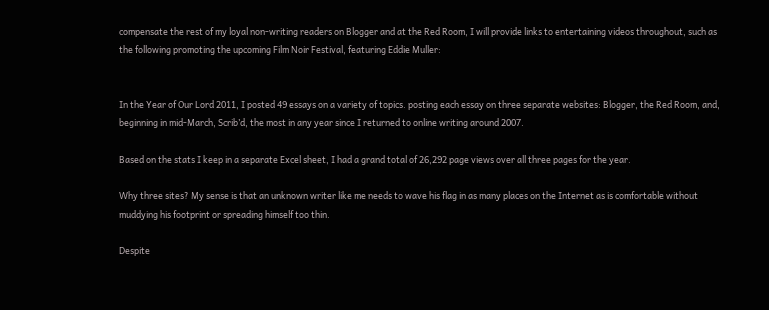compensate the rest of my loyal non-writing readers on Blogger and at the Red Room, I will provide links to entertaining videos throughout, such as the following promoting the upcoming Film Noir Festival, featuring Eddie Muller:


In the Year of Our Lord 2011, I posted 49 essays on a variety of topics. posting each essay on three separate websites: Blogger, the Red Room, and, beginning in mid-March, Scrib’d, the most in any year since I returned to online writing around 2007.

Based on the stats I keep in a separate Excel sheet, I had a grand total of 26,292 page views over all three pages for the year.

Why three sites? My sense is that an unknown writer like me needs to wave his flag in as many places on the Internet as is comfortable without muddying his footprint or spreading himself too thin.

Despite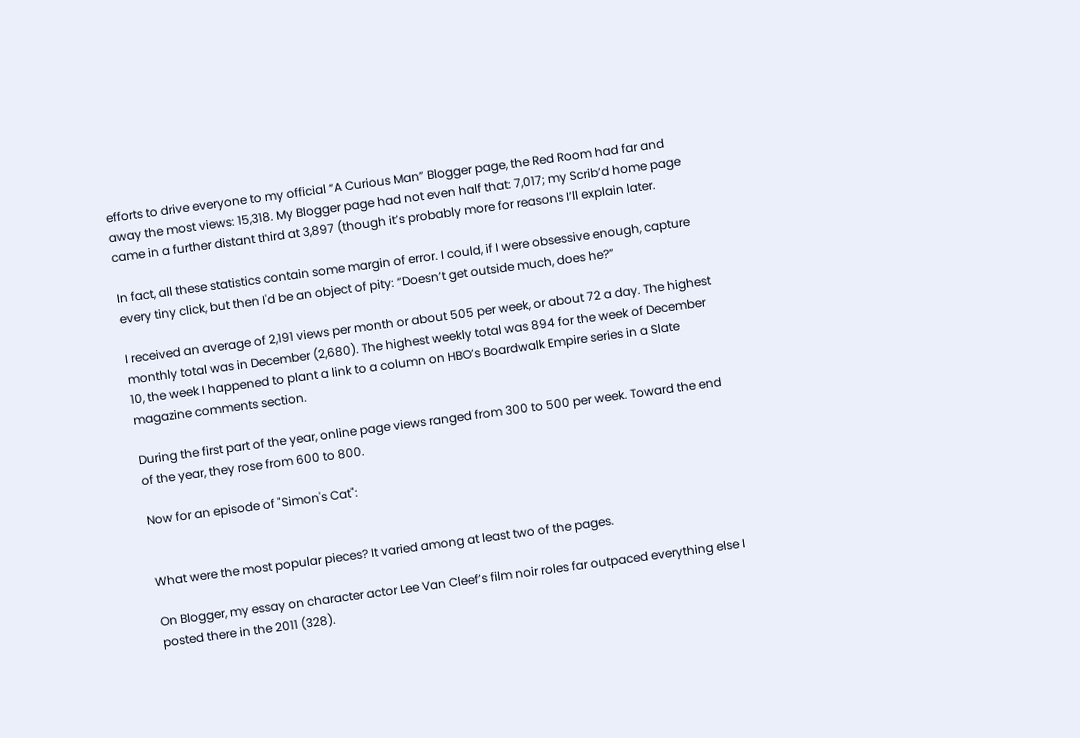efforts to drive everyone to my official “A Curious Man” Blogger page, the Red Room had far and away the most views: 15,318. My Blogger page had not even half that: 7,017; my Scrib’d home page came in a further distant third at 3,897 (though it’s probably more for reasons I’ll explain later.

In fact, all these statistics contain some margin of error. I could, if I were obsessive enough, capture every tiny click, but then I'd be an object of pity: “Doesn’t get outside much, does he?”

I received an average of 2,191 views per month or about 505 per week, or about 72 a day. The highest monthly total was in December (2,680). The highest weekly total was 894 for the week of December 10, the week I happened to plant a link to a column on HBO’s Boardwalk Empire series in a Slate magazine comments section.

During the first part of the year, online page views ranged from 300 to 500 per week. Toward the end of the year, they rose from 600 to 800.

Now for an episode of "Simon's Cat":


What were the most popular pieces? It varied among at least two of the pages.

On Blogger, my essay on character actor Lee Van Cleef’s film noir roles far outpaced everything else I posted there in the 2011 (328).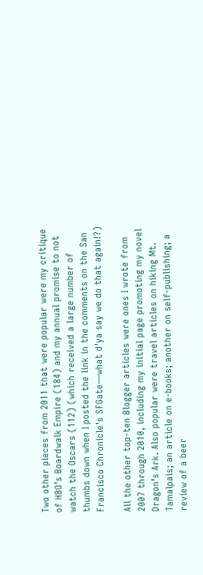Two other pieces from 2011 that were popular were my critique of HBO’s Boardwalk Empire (184) and my annual promise to not watch the Oscars (112) (which received a large number of thumbs down when I posted the link in the comments on the San Francisco Chronicle's SFGate—what d'ya say we do that again!?)

All the other top-ten Blogger articles were ones I wrote from 2007 through 2010, including my initial page promoting my novel Dragon’s Ark. Also popular were travel articles on hiking Mt. Tamalpais; an article on e-books; another on self-publishing; a review of a beer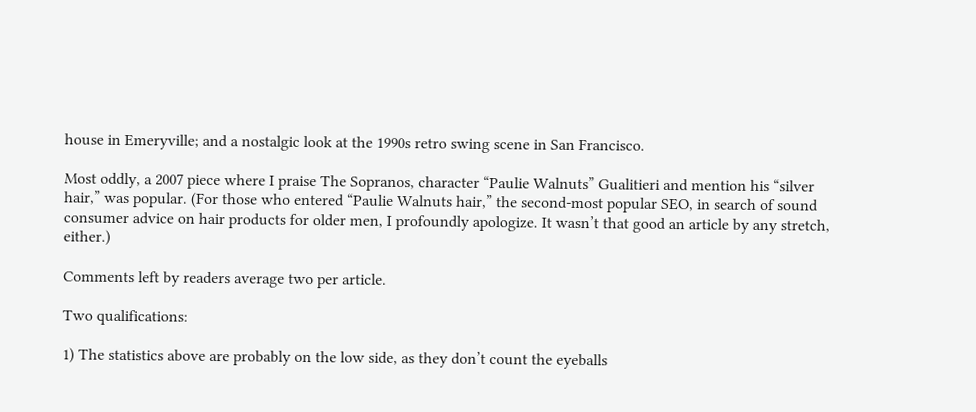house in Emeryville; and a nostalgic look at the 1990s retro swing scene in San Francisco.

Most oddly, a 2007 piece where I praise The Sopranos, character “Paulie Walnuts” Gualitieri and mention his “silver hair,” was popular. (For those who entered “Paulie Walnuts hair,” the second-most popular SEO, in search of sound consumer advice on hair products for older men, I profoundly apologize. It wasn’t that good an article by any stretch, either.)

Comments left by readers average two per article.

Two qualifications:

1) The statistics above are probably on the low side, as they don’t count the eyeballs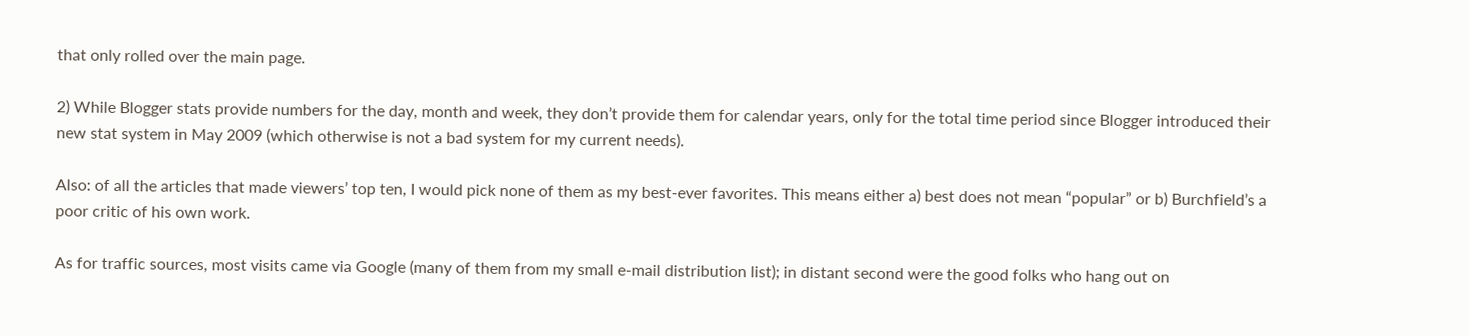that only rolled over the main page.

2) While Blogger stats provide numbers for the day, month and week, they don’t provide them for calendar years, only for the total time period since Blogger introduced their new stat system in May 2009 (which otherwise is not a bad system for my current needs).

Also: of all the articles that made viewers’ top ten, I would pick none of them as my best-ever favorites. This means either a) best does not mean “popular” or b) Burchfield’s a poor critic of his own work.

As for traffic sources, most visits came via Google (many of them from my small e-mail distribution list); in distant second were the good folks who hang out on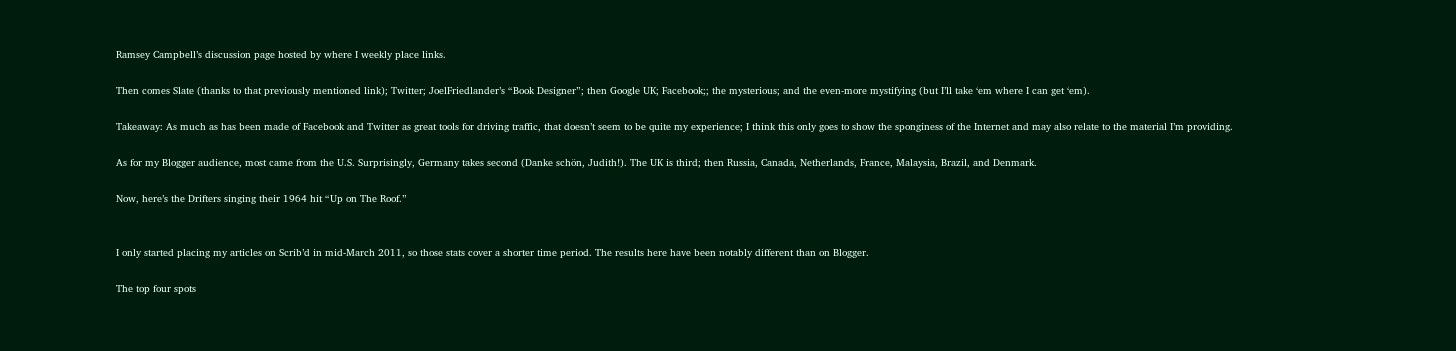Ramsey Campbell’s discussion page hosted by where I weekly place links.

Then comes Slate (thanks to that previously mentioned link); Twitter; JoelFriedlander’s “Book Designer”; then Google UK; Facebook;; the mysterious; and the even-more mystifying (but I’ll take ‘em where I can get ‘em).

Takeaway: As much as has been made of Facebook and Twitter as great tools for driving traffic, that doesn’t seem to be quite my experience; I think this only goes to show the sponginess of the Internet and may also relate to the material I’m providing.

As for my Blogger audience, most came from the U.S. Surprisingly, Germany takes second (Danke schön, Judith!). The UK is third; then Russia, Canada, Netherlands, France, Malaysia, Brazil, and Denmark.

Now, here’s the Drifters singing their 1964 hit “Up on The Roof.”


I only started placing my articles on Scrib’d in mid-March 2011, so those stats cover a shorter time period. The results here have been notably different than on Blogger.

The top four spots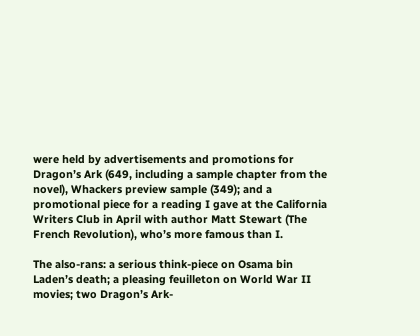were held by advertisements and promotions for Dragon’s Ark (649, including a sample chapter from the novel), Whackers preview sample (349); and a promotional piece for a reading I gave at the California Writers Club in April with author Matt Stewart (The French Revolution), who’s more famous than I.

The also-rans: a serious think-piece on Osama bin Laden’s death; a pleasing feuilleton on World War II movies; two Dragon’s Ark-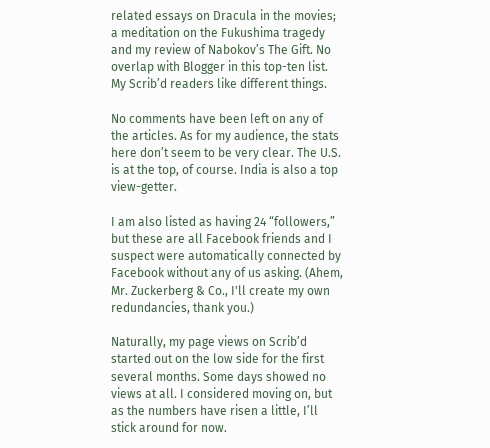related essays on Dracula in the movies; a meditation on the Fukushima tragedy and my review of Nabokov’s The Gift. No overlap with Blogger in this top-ten list. My Scrib’d readers like different things.

No comments have been left on any of the articles. As for my audience, the stats here don’t seem to be very clear. The U.S. is at the top, of course. India is also a top view-getter.

I am also listed as having 24 “followers,” but these are all Facebook friends and I suspect were automatically connected by Facebook without any of us asking. (Ahem, Mr. Zuckerberg & Co., I'll create my own redundancies, thank you.)

Naturally, my page views on Scrib’d started out on the low side for the first several months. Some days showed no views at all. I considered moving on, but as the numbers have risen a little, I’ll stick around for now.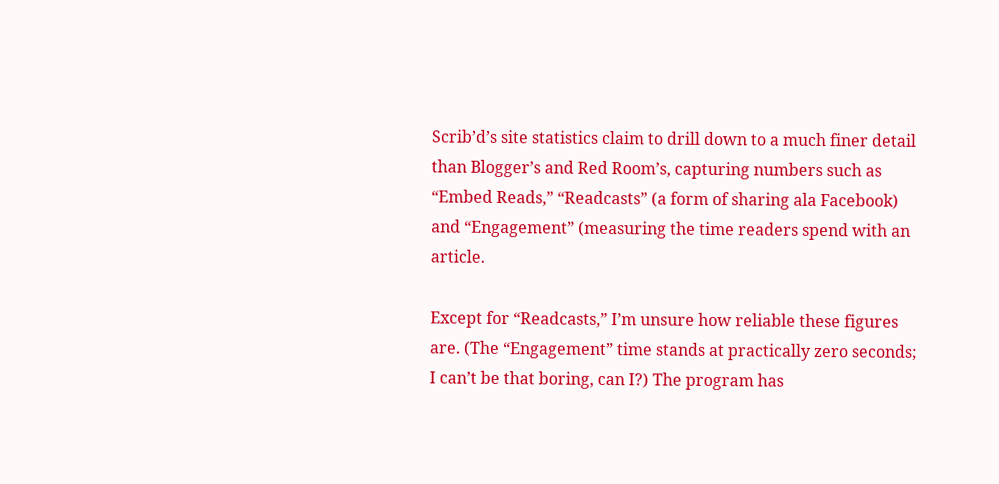Scrib’d’s site statistics claim to drill down to a much finer detail than Blogger’s and Red Room’s, capturing numbers such as “Embed Reads,” “Readcasts” (a form of sharing ala Facebook) and “Engagement” (measuring the time readers spend with an article.

Except for “Readcasts,” I’m unsure how reliable these figures are. (The “Engagement” time stands at practically zero seconds; I can’t be that boring, can I?) The program has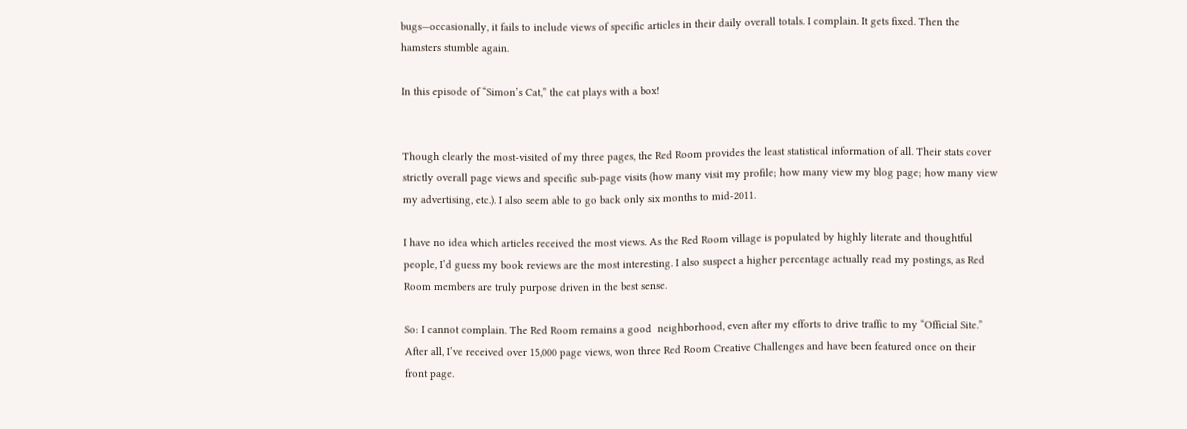bugs—occasionally, it fails to include views of specific articles in their daily overall totals. I complain. It gets fixed. Then the hamsters stumble again.

In this episode of “Simon’s Cat,” the cat plays with a box!


Though clearly the most-visited of my three pages, the Red Room provides the least statistical information of all. Their stats cover strictly overall page views and specific sub-page visits (how many visit my profile; how many view my blog page; how many view my advertising, etc.). I also seem able to go back only six months to mid-2011.

I have no idea which articles received the most views. As the Red Room village is populated by highly literate and thoughtful people, I’d guess my book reviews are the most interesting. I also suspect a higher percentage actually read my postings, as Red Room members are truly purpose driven in the best sense.

So: I cannot complain. The Red Room remains a good  neighborhood, even after my efforts to drive traffic to my “Official Site.” After all, I’ve received over 15,000 page views, won three Red Room Creative Challenges and have been featured once on their front page.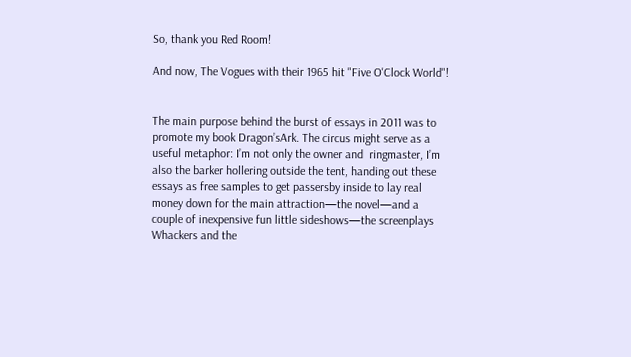So, thank you Red Room!

And now, The Vogues with their 1965 hit "Five O'Clock World"!


The main purpose behind the burst of essays in 2011 was to promote my book Dragon’sArk. The circus might serve as a useful metaphor: I’m not only the owner and  ringmaster, I’m also the barker hollering outside the tent, handing out these essays as free samples to get passersby inside to lay real money down for the main attraction—the novel—and a couple of inexpensive fun little sideshows—the screenplays Whackers and the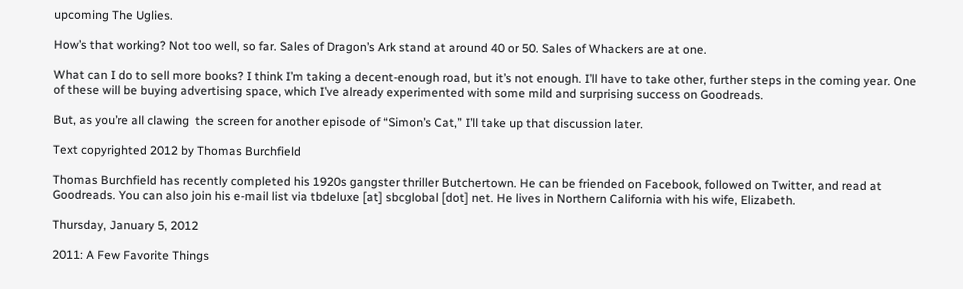upcoming The Uglies.

How’s that working? Not too well, so far. Sales of Dragon’s Ark stand at around 40 or 50. Sales of Whackers are at one.

What can I do to sell more books? I think I’m taking a decent-enough road, but it’s not enough. I’ll have to take other, further steps in the coming year. One of these will be buying advertising space, which I’ve already experimented with some mild and surprising success on Goodreads.

But, as you’re all clawing  the screen for another episode of “Simon’s Cat,” I’ll take up that discussion later.

Text copyrighted 2012 by Thomas Burchfield

Thomas Burchfield has recently completed his 1920s gangster thriller Butchertown. He can be friended on Facebook, followed on Twitter, and read at Goodreads. You can also join his e-mail list via tbdeluxe [at] sbcglobal [dot] net. He lives in Northern California with his wife, Elizabeth.

Thursday, January 5, 2012

2011: A Few Favorite Things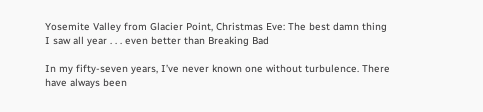Yosemite Valley from Glacier Point, Christmas Eve: The best damn thing I saw all year . . . even better than Breaking Bad

In my fifty-seven years, I’ve never known one without turbulence. There have always been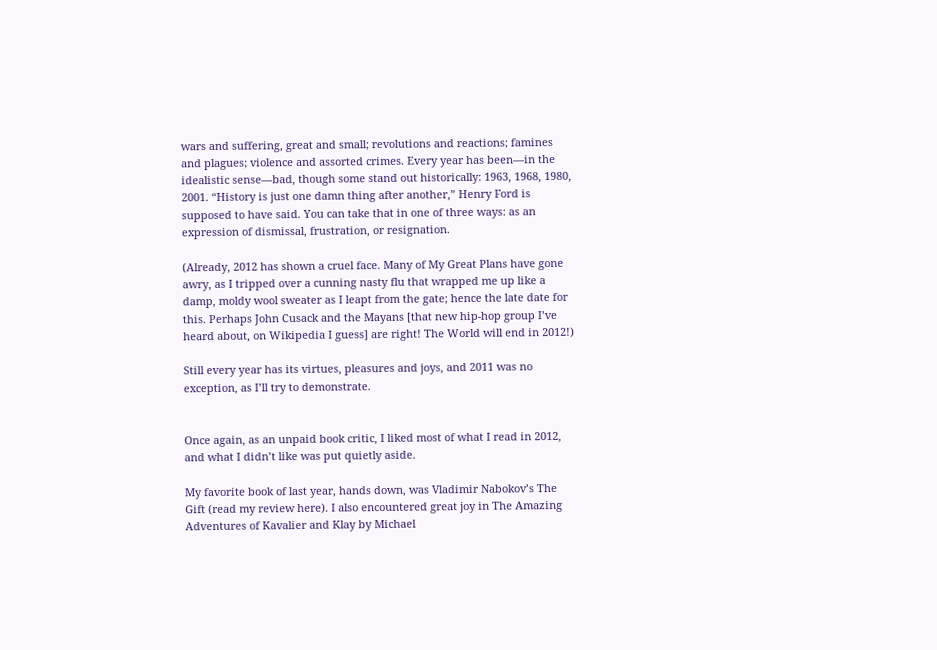wars and suffering, great and small; revolutions and reactions; famines and plagues; violence and assorted crimes. Every year has been—in the idealistic sense—bad, though some stand out historically: 1963, 1968, 1980, 2001. “History is just one damn thing after another,” Henry Ford is supposed to have said. You can take that in one of three ways: as an expression of dismissal, frustration, or resignation.

(Already, 2012 has shown a cruel face. Many of My Great Plans have gone awry, as I tripped over a cunning nasty flu that wrapped me up like a damp, moldy wool sweater as I leapt from the gate; hence the late date for this. Perhaps John Cusack and the Mayans [that new hip-hop group I’ve heard about, on Wikipedia I guess] are right! The World will end in 2012!)

Still every year has its virtues, pleasures and joys, and 2011 was no exception, as I’ll try to demonstrate.


Once again, as an unpaid book critic, I liked most of what I read in 2012, and what I didn’t like was put quietly aside.

My favorite book of last year, hands down, was Vladimir Nabokov’s The Gift (read my review here). I also encountered great joy in The Amazing Adventures of Kavalier and Klay by Michael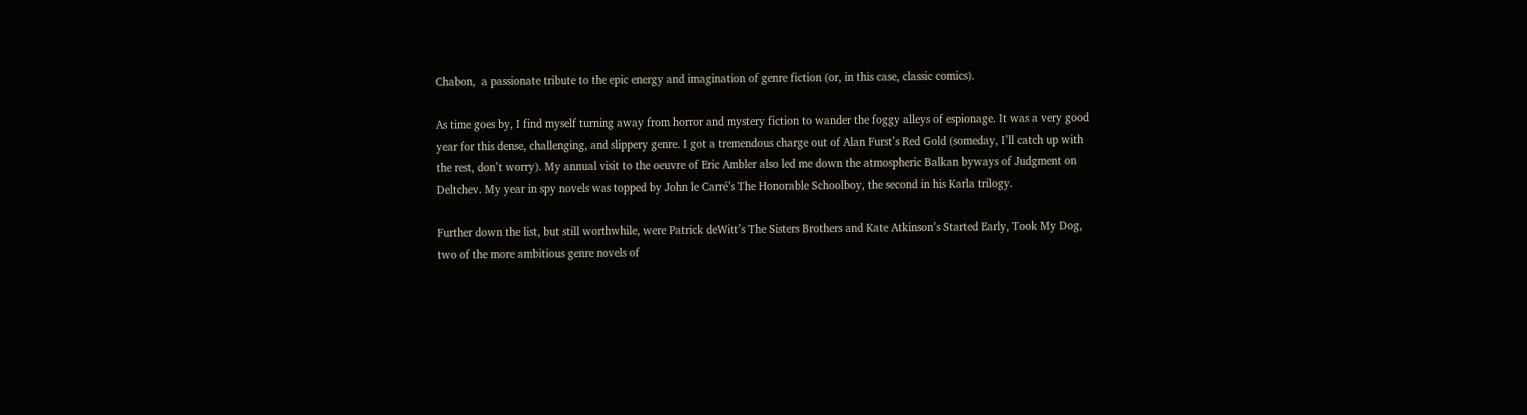Chabon,  a passionate tribute to the epic energy and imagination of genre fiction (or, in this case, classic comics).

As time goes by, I find myself turning away from horror and mystery fiction to wander the foggy alleys of espionage. It was a very good year for this dense, challenging, and slippery genre. I got a tremendous charge out of Alan Furst’s Red Gold (someday, I’ll catch up with the rest, don’t worry). My annual visit to the oeuvre of Eric Ambler also led me down the atmospheric Balkan byways of Judgment on Deltchev. My year in spy novels was topped by John le Carré’s The Honorable Schoolboy, the second in his Karla trilogy.

Further down the list, but still worthwhile, were Patrick deWitt’s The Sisters Brothers and Kate Atkinson’s Started Early, Took My Dog, two of the more ambitious genre novels of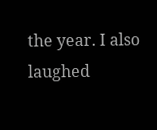the year. I also laughed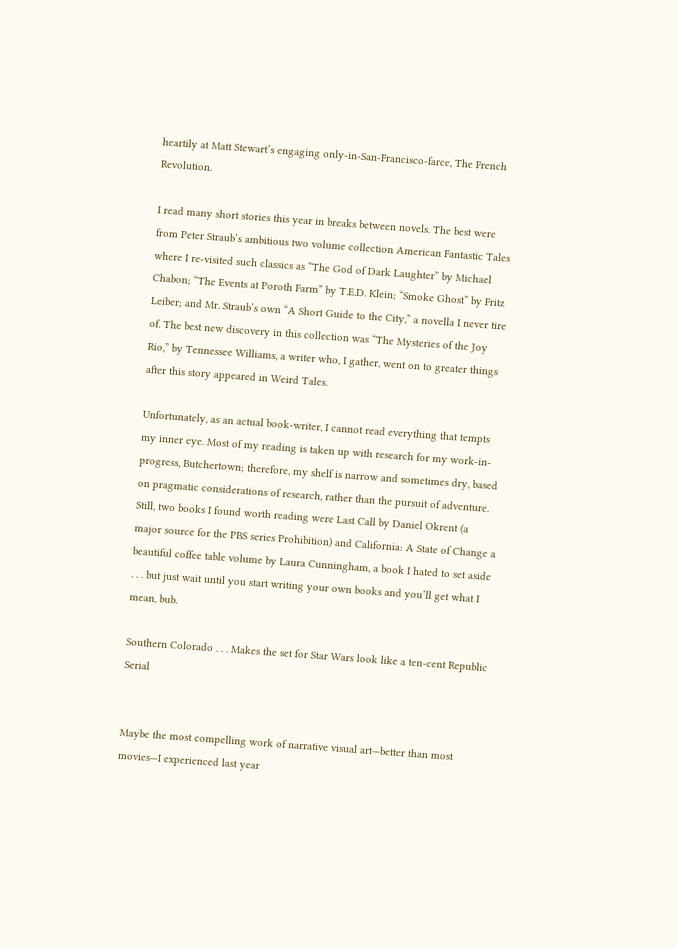heartily at Matt Stewart’s engaging only-in-San-Francisco-farce, The French Revolution.

I read many short stories this year in breaks between novels. The best were from Peter Straub’s ambitious two volume collection American Fantastic Tales where I re-visited such classics as “The God of Dark Laughter” by Michael Chabon; “The Events at Poroth Farm” by T.E.D. Klein; “Smoke Ghost” by Fritz Leiber; and Mr. Straub’s own “A Short Guide to the City,” a novella I never tire of. The best new discovery in this collection was “The Mysteries of the Joy Rio,” by Tennessee Williams, a writer who, I gather, went on to greater things after this story appeared in Weird Tales.

Unfortunately, as an actual book-writer, I cannot read everything that tempts my inner eye. Most of my reading is taken up with research for my work-in-progress, Butchertown; therefore, my shelf is narrow and sometimes dry, based on pragmatic considerations of research, rather than the pursuit of adventure. Still, two books I found worth reading were Last Call by Daniel Okrent (a major source for the PBS series Prohibition) and California: A State of Change a beautiful coffee table volume by Laura Cunningham, a book I hated to set aside . . . but just wait until you start writing your own books and you’ll get what I mean, bub.

Southern Colorado . . . Makes the set for Star Wars look like a ten-cent Republic Serial


Maybe the most compelling work of narrative visual art—better than most movies—I experienced last year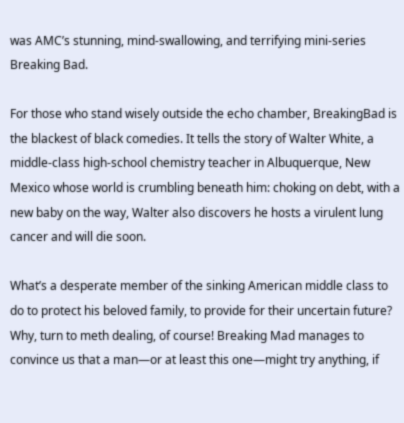was AMC’s stunning, mind-swallowing, and terrifying mini-series Breaking Bad.

For those who stand wisely outside the echo chamber, BreakingBad is the blackest of black comedies. It tells the story of Walter White, a middle-class high-school chemistry teacher in Albuquerque, New Mexico whose world is crumbling beneath him: choking on debt, with a new baby on the way, Walter also discovers he hosts a virulent lung cancer and will die soon.

What’s a desperate member of the sinking American middle class to do to protect his beloved family, to provide for their uncertain future? Why, turn to meth dealing, of course! Breaking Mad manages to convince us that a man—or at least this one—might try anything, if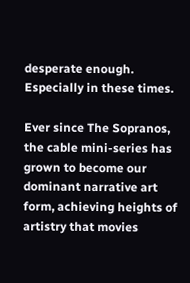desperate enough. Especially in these times.

Ever since The Sopranos, the cable mini-series has grown to become our dominant narrative art form, achieving heights of artistry that movies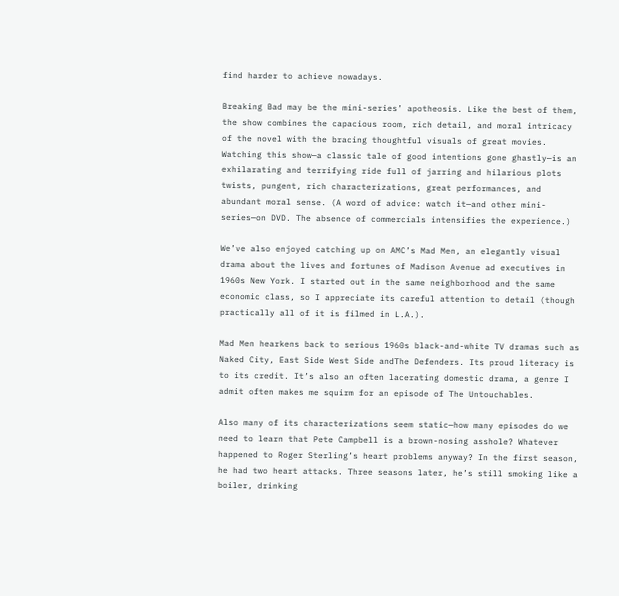find harder to achieve nowadays.

Breaking Bad may be the mini-series’ apotheosis. Like the best of them, the show combines the capacious room, rich detail, and moral intricacy of the novel with the bracing thoughtful visuals of great movies. Watching this show—a classic tale of good intentions gone ghastly—is an exhilarating and terrifying ride full of jarring and hilarious plots twists, pungent, rich characterizations, great performances, and abundant moral sense. (A word of advice: watch it—and other mini-series—on DVD. The absence of commercials intensifies the experience.)

We’ve also enjoyed catching up on AMC’s Mad Men, an elegantly visual drama about the lives and fortunes of Madison Avenue ad executives in 1960s New York. I started out in the same neighborhood and the same economic class, so I appreciate its careful attention to detail (though practically all of it is filmed in L.A.).

Mad Men hearkens back to serious 1960s black-and-white TV dramas such as Naked City, East Side West Side andThe Defenders. Its proud literacy is to its credit. It’s also an often lacerating domestic drama, a genre I admit often makes me squirm for an episode of The Untouchables.

Also many of its characterizations seem static—how many episodes do we need to learn that Pete Campbell is a brown-nosing asshole? Whatever happened to Roger Sterling’s heart problems anyway? In the first season, he had two heart attacks. Three seasons later, he’s still smoking like a boiler, drinking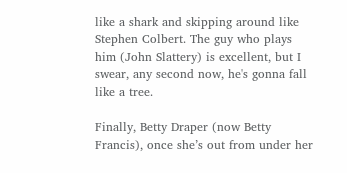like a shark and skipping around like Stephen Colbert. The guy who plays him (John Slattery) is excellent, but I swear, any second now, he's gonna fall like a tree.

Finally, Betty Draper (now Betty Francis), once she’s out from under her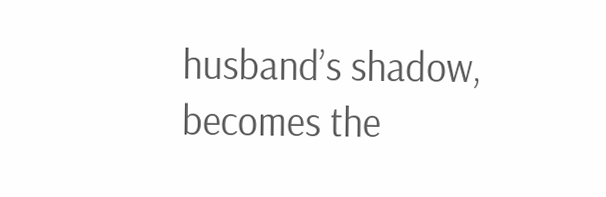husband’s shadow, becomes the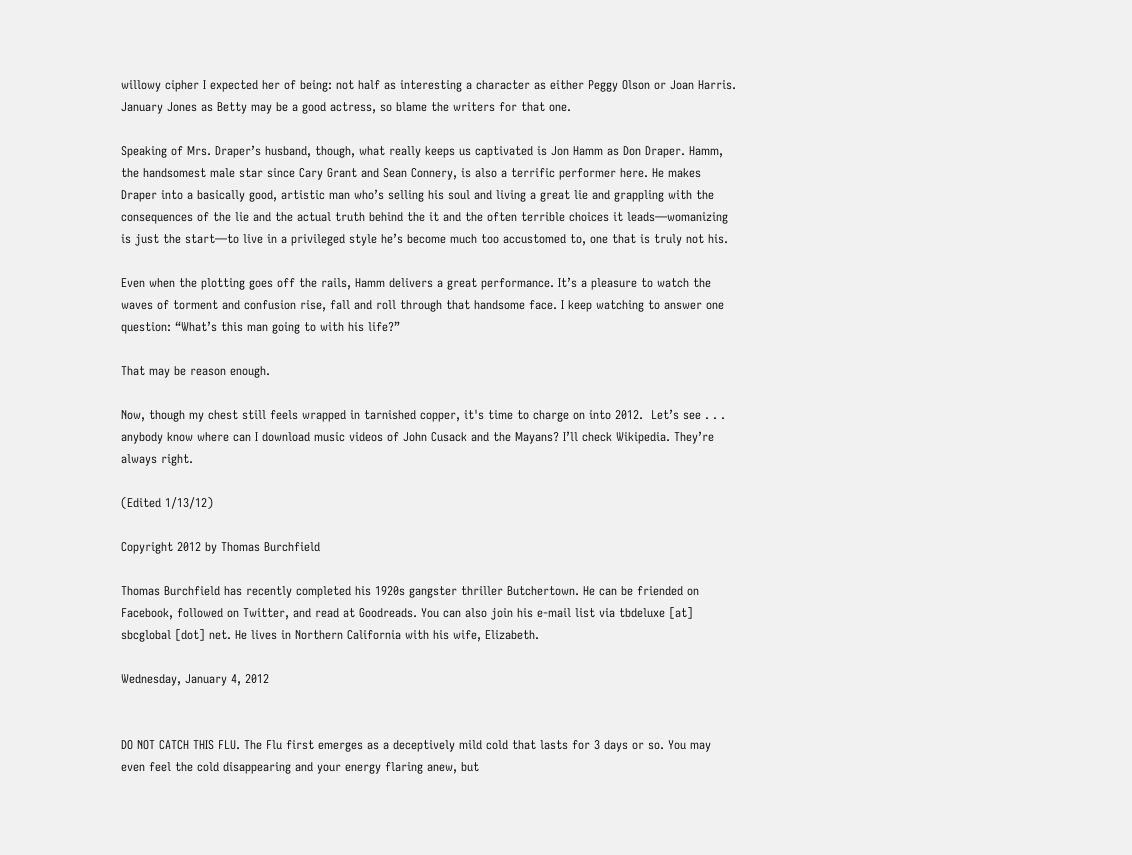willowy cipher I expected her of being: not half as interesting a character as either Peggy Olson or Joan Harris. January Jones as Betty may be a good actress, so blame the writers for that one.

Speaking of Mrs. Draper’s husband, though, what really keeps us captivated is Jon Hamm as Don Draper. Hamm, the handsomest male star since Cary Grant and Sean Connery, is also a terrific performer here. He makes Draper into a basically good, artistic man who’s selling his soul and living a great lie and grappling with the consequences of the lie and the actual truth behind the it and the often terrible choices it leads—womanizing is just the start—to live in a privileged style he’s become much too accustomed to, one that is truly not his.

Even when the plotting goes off the rails, Hamm delivers a great performance. It’s a pleasure to watch the waves of torment and confusion rise, fall and roll through that handsome face. I keep watching to answer one question: “What’s this man going to with his life?”

That may be reason enough.

Now, though my chest still feels wrapped in tarnished copper, it's time to charge on into 2012.  Let’s see . . .  anybody know where can I download music videos of John Cusack and the Mayans? I’ll check Wikipedia. They’re always right.

(Edited 1/13/12)

Copyright 2012 by Thomas Burchfield

Thomas Burchfield has recently completed his 1920s gangster thriller Butchertown. He can be friended on Facebook, followed on Twitter, and read at Goodreads. You can also join his e-mail list via tbdeluxe [at] sbcglobal [dot] net. He lives in Northern California with his wife, Elizabeth.

Wednesday, January 4, 2012


DO NOT CATCH THIS FLU. The Flu first emerges as a deceptively mild cold that lasts for 3 days or so. You may even feel the cold disappearing and your energy flaring anew, but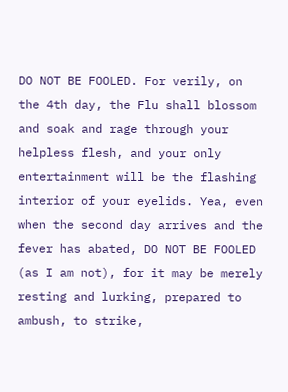DO NOT BE FOOLED. For verily, on the 4th day, the Flu shall blossom and soak and rage through your helpless flesh, and your only entertainment will be the flashing interior of your eyelids. Yea, even when the second day arrives and the fever has abated, DO NOT BE FOOLED (as I am not), for it may be merely resting and lurking, prepared to ambush, to strike,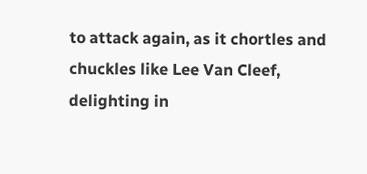to attack again, as it chortles and chuckles like Lee Van Cleef, delighting in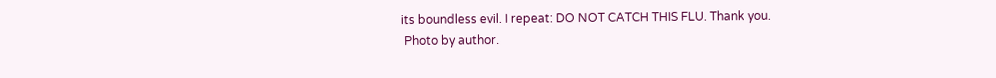its boundless evil. I repeat: DO NOT CATCH THIS FLU. Thank you.
 Photo by author.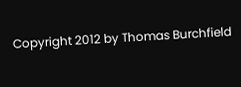Copyright 2012 by Thomas Burchfield